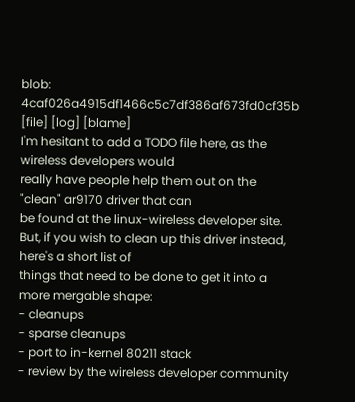blob: 4caf026a4915df1466c5c7df386af673fd0cf35b [file] [log] [blame]
I'm hesitant to add a TODO file here, as the wireless developers would
really have people help them out on the "clean" ar9170 driver that can
be found at the linux-wireless developer site.
But, if you wish to clean up this driver instead, here's a short list of
things that need to be done to get it into a more mergable shape:
- cleanups
- sparse cleanups
- port to in-kernel 80211 stack
- review by the wireless developer community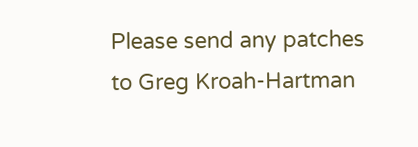Please send any patches to Greg Kroah-Hartman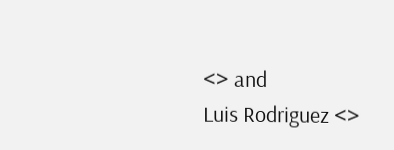<> and
Luis Rodriguez <>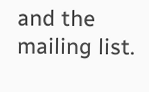and the mailing list.